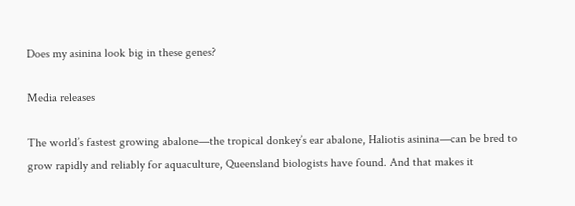Does my asinina look big in these genes?

Media releases

The world’s fastest growing abalone—the tropical donkey’s ear abalone, Haliotis asinina—can be bred to grow rapidly and reliably for aquaculture, Queensland biologists have found. And that makes it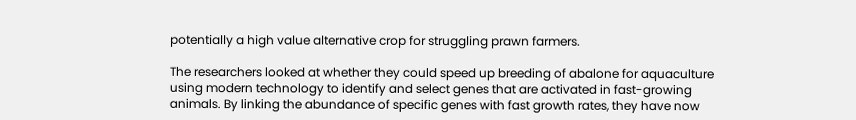potentially a high value alternative crop for struggling prawn farmers.

The researchers looked at whether they could speed up breeding of abalone for aquaculture using modern technology to identify and select genes that are activated in fast-growing animals. By linking the abundance of specific genes with fast growth rates, they have now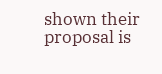shown their proposal is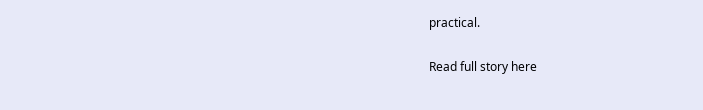practical.

Read full story here